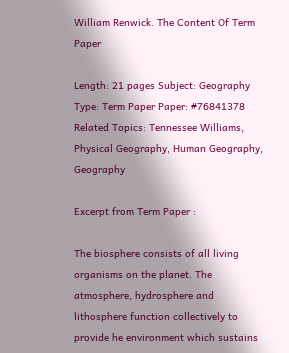William Renwick. The Content Of Term Paper

Length: 21 pages Subject: Geography Type: Term Paper Paper: #76841378 Related Topics: Tennessee Williams, Physical Geography, Human Geography, Geography

Excerpt from Term Paper :

The biosphere consists of all living organisms on the planet. The atmosphere, hydrosphere and lithosphere function collectively to provide he environment which sustains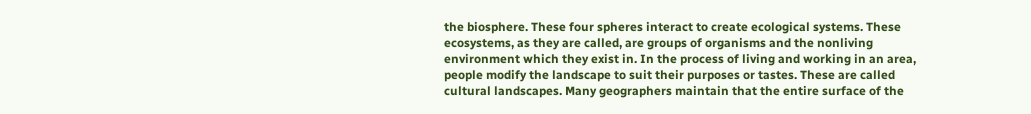the biosphere. These four spheres interact to create ecological systems. These ecosystems, as they are called, are groups of organisms and the nonliving environment which they exist in. In the process of living and working in an area, people modify the landscape to suit their purposes or tastes. These are called cultural landscapes. Many geographers maintain that the entire surface of the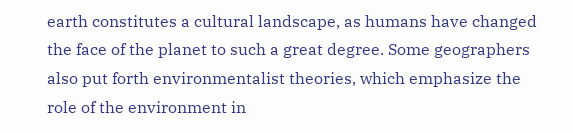earth constitutes a cultural landscape, as humans have changed the face of the planet to such a great degree. Some geographers also put forth environmentalist theories, which emphasize the role of the environment in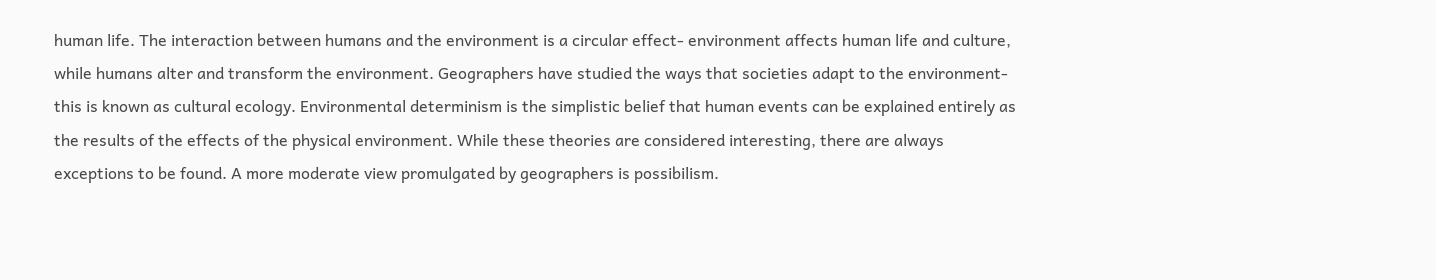human life. The interaction between humans and the environment is a circular effect- environment affects human life and culture, while humans alter and transform the environment. Geographers have studied the ways that societies adapt to the environment- this is known as cultural ecology. Environmental determinism is the simplistic belief that human events can be explained entirely as the results of the effects of the physical environment. While these theories are considered interesting, there are always exceptions to be found. A more moderate view promulgated by geographers is possibilism.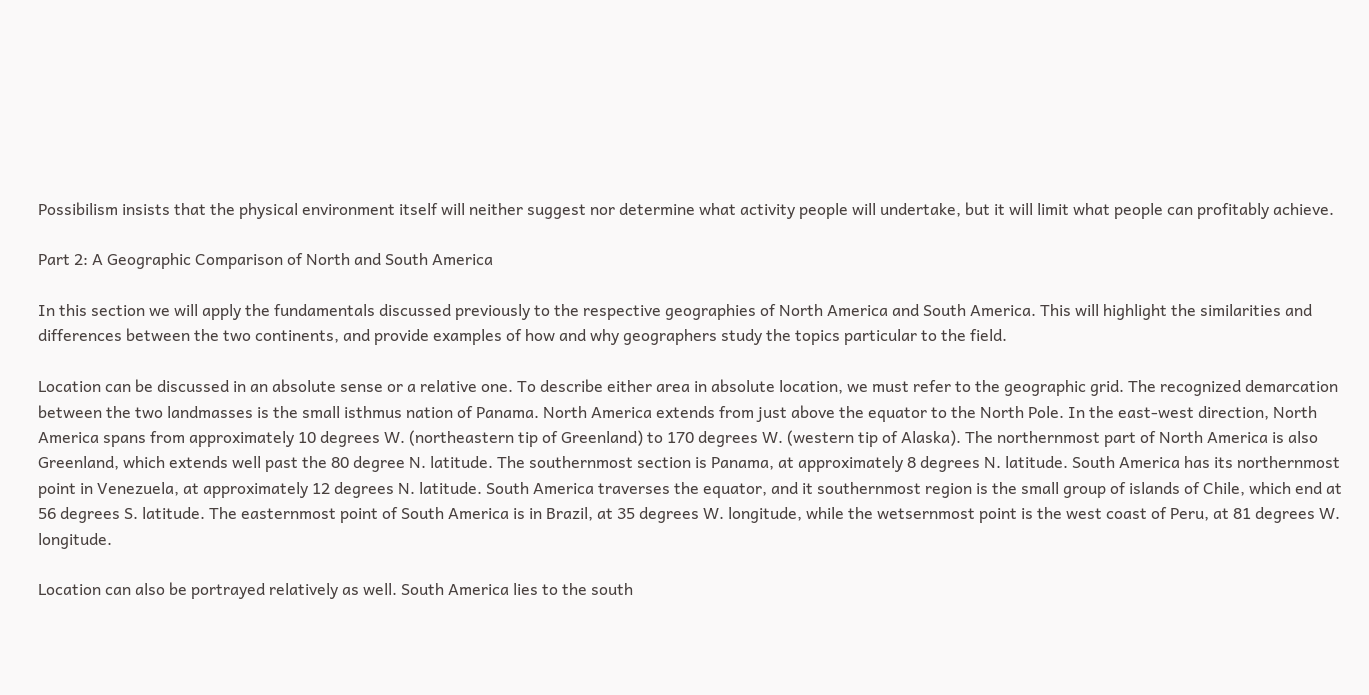Possibilism insists that the physical environment itself will neither suggest nor determine what activity people will undertake, but it will limit what people can profitably achieve.

Part 2: A Geographic Comparison of North and South America

In this section we will apply the fundamentals discussed previously to the respective geographies of North America and South America. This will highlight the similarities and differences between the two continents, and provide examples of how and why geographers study the topics particular to the field.

Location can be discussed in an absolute sense or a relative one. To describe either area in absolute location, we must refer to the geographic grid. The recognized demarcation between the two landmasses is the small isthmus nation of Panama. North America extends from just above the equator to the North Pole. In the east-west direction, North America spans from approximately 10 degrees W. (northeastern tip of Greenland) to 170 degrees W. (western tip of Alaska). The northernmost part of North America is also Greenland, which extends well past the 80 degree N. latitude. The southernmost section is Panama, at approximately 8 degrees N. latitude. South America has its northernmost point in Venezuela, at approximately 12 degrees N. latitude. South America traverses the equator, and it southernmost region is the small group of islands of Chile, which end at 56 degrees S. latitude. The easternmost point of South America is in Brazil, at 35 degrees W. longitude, while the wetsernmost point is the west coast of Peru, at 81 degrees W. longitude.

Location can also be portrayed relatively as well. South America lies to the south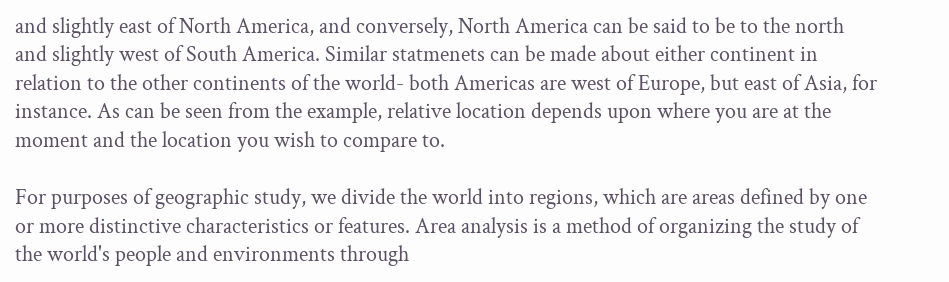and slightly east of North America, and conversely, North America can be said to be to the north and slightly west of South America. Similar statmenets can be made about either continent in relation to the other continents of the world- both Americas are west of Europe, but east of Asia, for instance. As can be seen from the example, relative location depends upon where you are at the moment and the location you wish to compare to.

For purposes of geographic study, we divide the world into regions, which are areas defined by one or more distinctive characteristics or features. Area analysis is a method of organizing the study of the world's people and environments through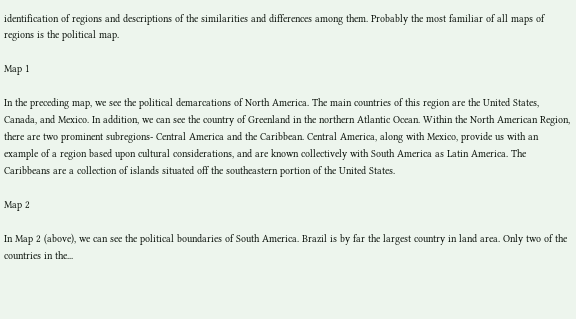identification of regions and descriptions of the similarities and differences among them. Probably the most familiar of all maps of regions is the political map.

Map 1

In the preceding map, we see the political demarcations of North America. The main countries of this region are the United States, Canada, and Mexico. In addition, we can see the country of Greenland in the northern Atlantic Ocean. Within the North American Region, there are two prominent subregions- Central America and the Caribbean. Central America, along with Mexico, provide us with an example of a region based upon cultural considerations, and are known collectively with South America as Latin America. The Caribbeans are a collection of islands situated off the southeastern portion of the United States.

Map 2

In Map 2 (above), we can see the political boundaries of South America. Brazil is by far the largest country in land area. Only two of the countries in the...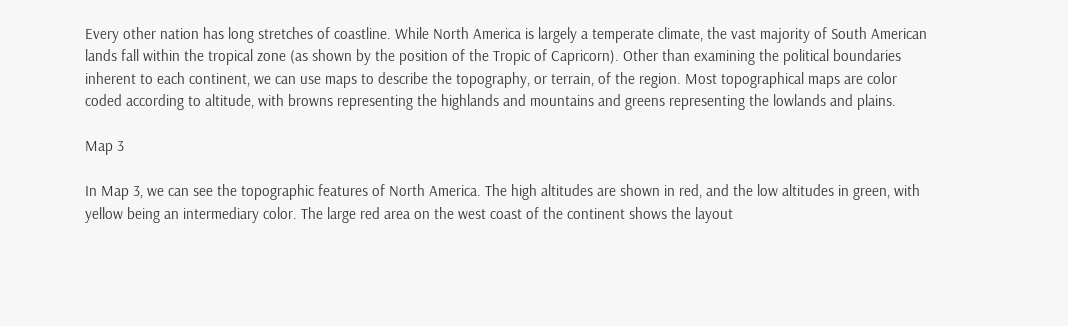Every other nation has long stretches of coastline. While North America is largely a temperate climate, the vast majority of South American lands fall within the tropical zone (as shown by the position of the Tropic of Capricorn). Other than examining the political boundaries inherent to each continent, we can use maps to describe the topography, or terrain, of the region. Most topographical maps are color coded according to altitude, with browns representing the highlands and mountains and greens representing the lowlands and plains.

Map 3

In Map 3, we can see the topographic features of North America. The high altitudes are shown in red, and the low altitudes in green, with yellow being an intermediary color. The large red area on the west coast of the continent shows the layout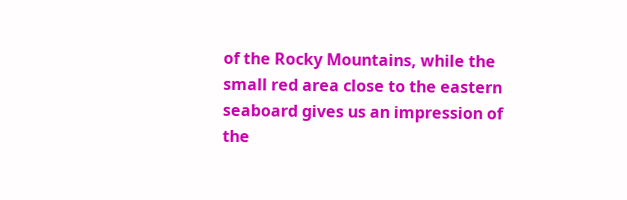of the Rocky Mountains, while the small red area close to the eastern seaboard gives us an impression of the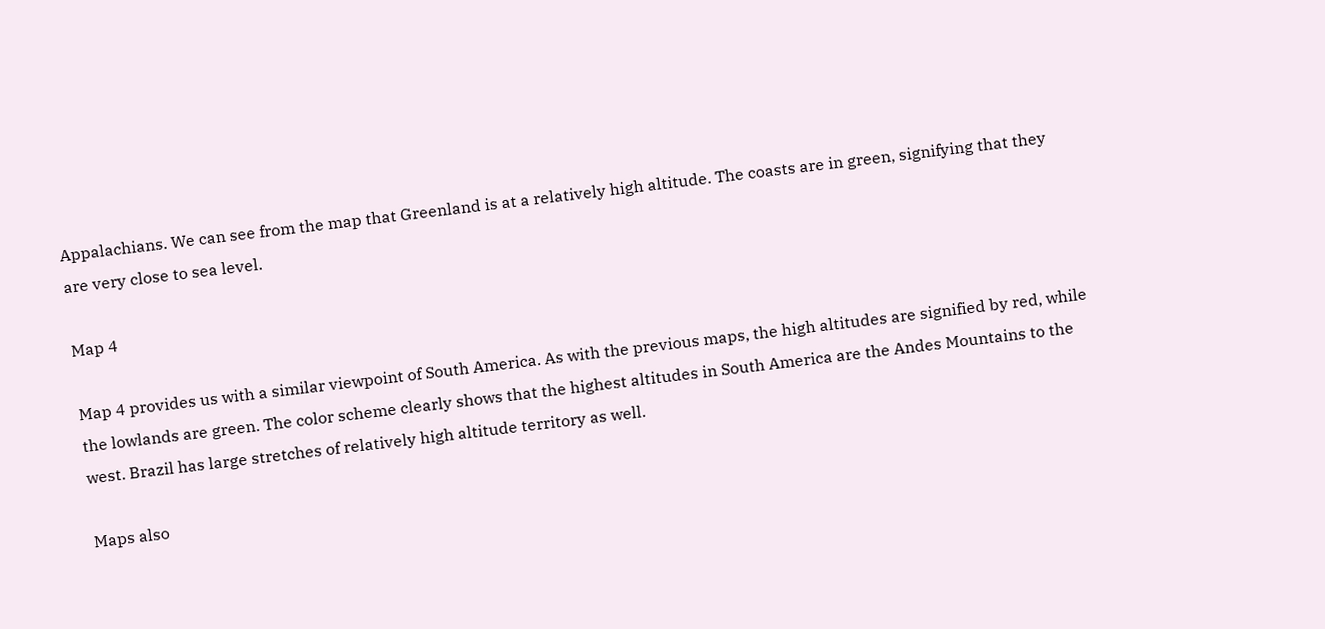Appalachians. We can see from the map that Greenland is at a relatively high altitude. The coasts are in green, signifying that they are very close to sea level.

Map 4

Map 4 provides us with a similar viewpoint of South America. As with the previous maps, the high altitudes are signified by red, while the lowlands are green. The color scheme clearly shows that the highest altitudes in South America are the Andes Mountains to the west. Brazil has large stretches of relatively high altitude territory as well.

Maps also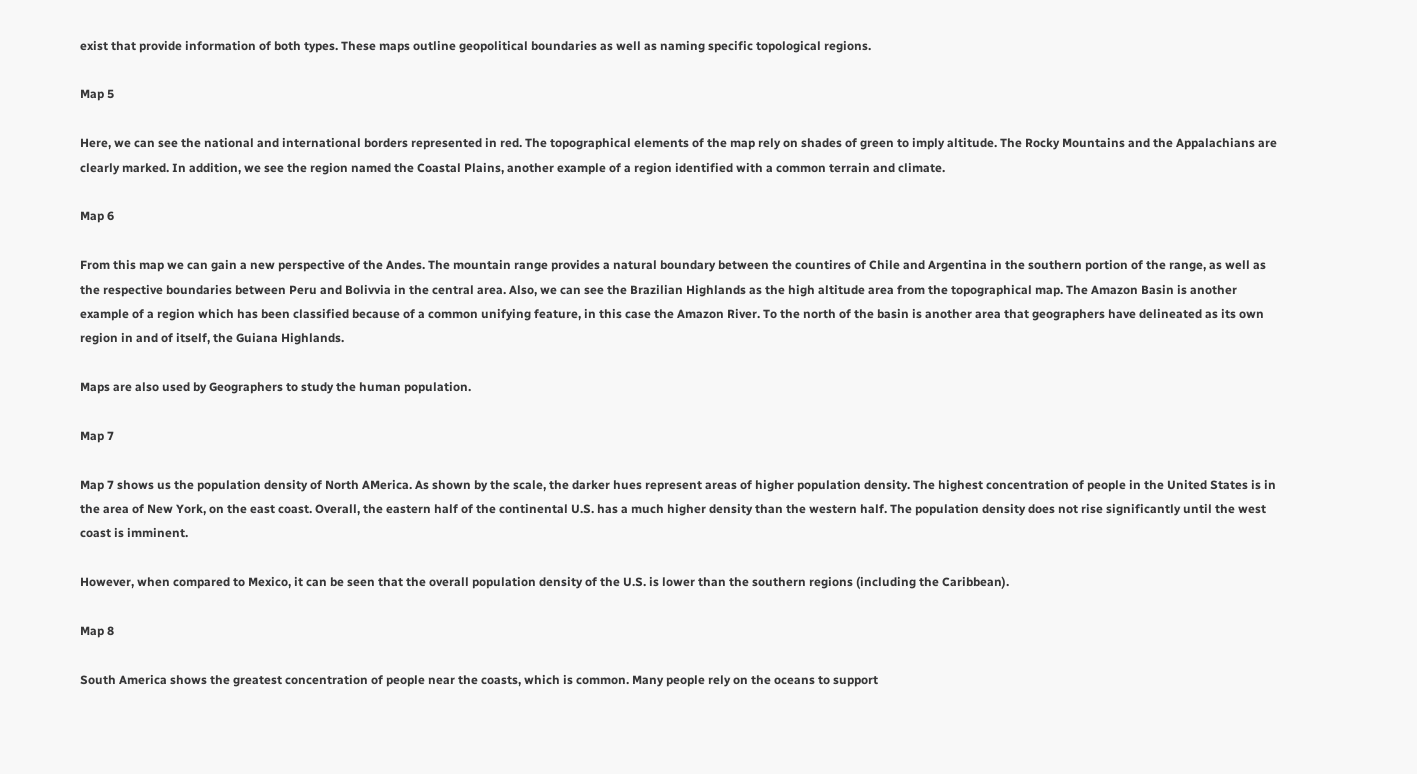exist that provide information of both types. These maps outline geopolitical boundaries as well as naming specific topological regions.

Map 5

Here, we can see the national and international borders represented in red. The topographical elements of the map rely on shades of green to imply altitude. The Rocky Mountains and the Appalachians are clearly marked. In addition, we see the region named the Coastal Plains, another example of a region identified with a common terrain and climate.

Map 6

From this map we can gain a new perspective of the Andes. The mountain range provides a natural boundary between the countires of Chile and Argentina in the southern portion of the range, as well as the respective boundaries between Peru and Bolivvia in the central area. Also, we can see the Brazilian Highlands as the high altitude area from the topographical map. The Amazon Basin is another example of a region which has been classified because of a common unifying feature, in this case the Amazon River. To the north of the basin is another area that geographers have delineated as its own region in and of itself, the Guiana Highlands.

Maps are also used by Geographers to study the human population.

Map 7

Map 7 shows us the population density of North AMerica. As shown by the scale, the darker hues represent areas of higher population density. The highest concentration of people in the United States is in the area of New York, on the east coast. Overall, the eastern half of the continental U.S. has a much higher density than the western half. The population density does not rise significantly until the west coast is imminent.

However, when compared to Mexico, it can be seen that the overall population density of the U.S. is lower than the southern regions (including the Caribbean).

Map 8

South America shows the greatest concentration of people near the coasts, which is common. Many people rely on the oceans to support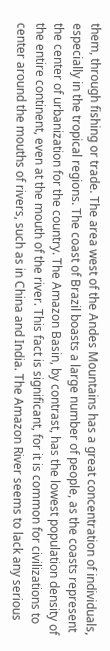them, through fishing or trade. The area west of the Andes Mountains has a great concentration of individuals, especially in the tropical regions. The coast of Brazil boasts a large number of people, as the coasts represent the center of urbanization for the country. The Amazon Basin, by contrast, has the lowest population density of the entire continent, even at the mouth of the river. This fact is significant, for it is common for civilizations to center around the mouths of rivers, such as in China and India. The Amazon River seems to lack any serious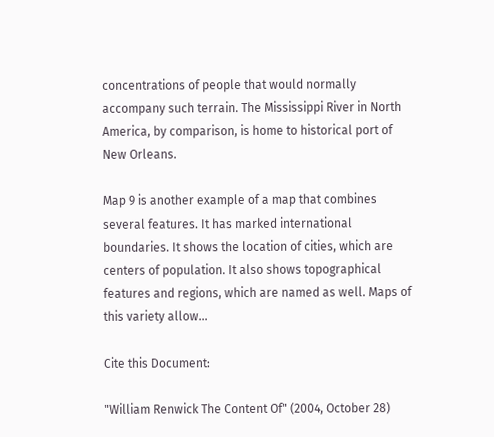concentrations of people that would normally accompany such terrain. The Mississippi River in North America, by comparison, is home to historical port of New Orleans.

Map 9 is another example of a map that combines several features. It has marked international boundaries. It shows the location of cities, which are centers of population. It also shows topographical features and regions, which are named as well. Maps of this variety allow…

Cite this Document:

"William Renwick The Content Of" (2004, October 28)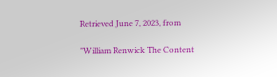Retrieved June 7, 2023, from

"William Renwick The Content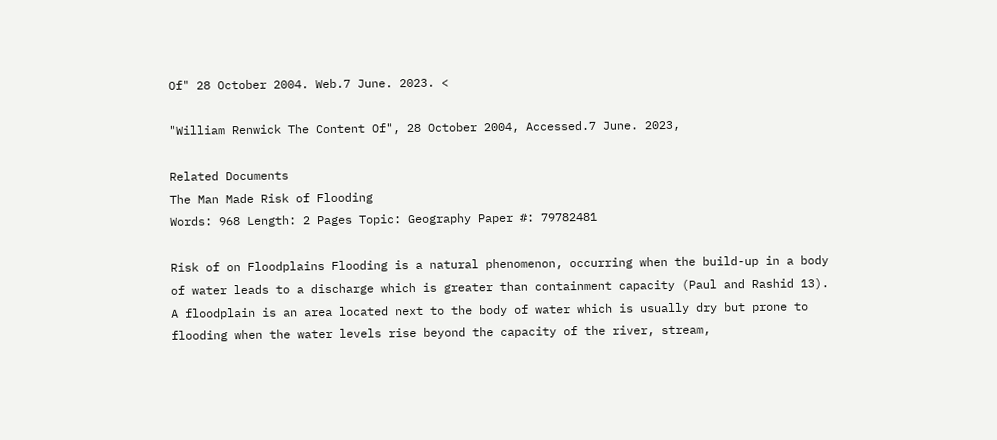Of" 28 October 2004. Web.7 June. 2023. <

"William Renwick The Content Of", 28 October 2004, Accessed.7 June. 2023,

Related Documents
The Man Made Risk of Flooding
Words: 968 Length: 2 Pages Topic: Geography Paper #: 79782481

Risk of on Floodplains Flooding is a natural phenomenon, occurring when the build-up in a body of water leads to a discharge which is greater than containment capacity (Paul and Rashid 13). A floodplain is an area located next to the body of water which is usually dry but prone to flooding when the water levels rise beyond the capacity of the river, stream,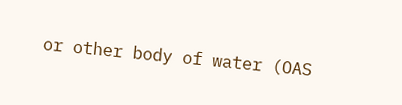or other body of water (OAS